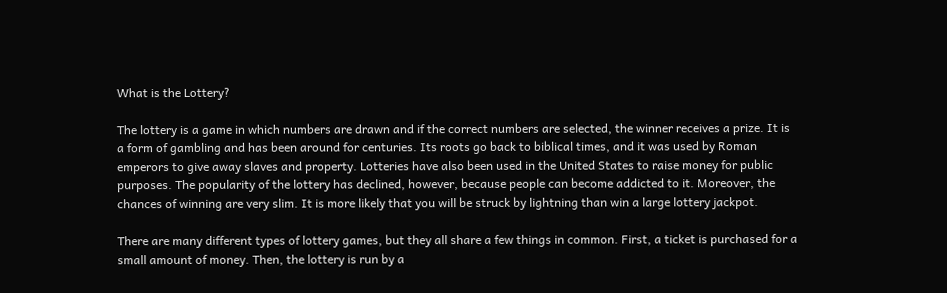What is the Lottery?

The lottery is a game in which numbers are drawn and if the correct numbers are selected, the winner receives a prize. It is a form of gambling and has been around for centuries. Its roots go back to biblical times, and it was used by Roman emperors to give away slaves and property. Lotteries have also been used in the United States to raise money for public purposes. The popularity of the lottery has declined, however, because people can become addicted to it. Moreover, the chances of winning are very slim. It is more likely that you will be struck by lightning than win a large lottery jackpot.

There are many different types of lottery games, but they all share a few things in common. First, a ticket is purchased for a small amount of money. Then, the lottery is run by a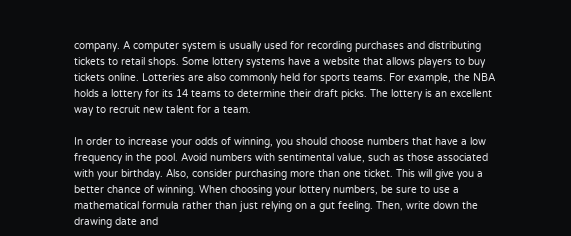company. A computer system is usually used for recording purchases and distributing tickets to retail shops. Some lottery systems have a website that allows players to buy tickets online. Lotteries are also commonly held for sports teams. For example, the NBA holds a lottery for its 14 teams to determine their draft picks. The lottery is an excellent way to recruit new talent for a team.

In order to increase your odds of winning, you should choose numbers that have a low frequency in the pool. Avoid numbers with sentimental value, such as those associated with your birthday. Also, consider purchasing more than one ticket. This will give you a better chance of winning. When choosing your lottery numbers, be sure to use a mathematical formula rather than just relying on a gut feeling. Then, write down the drawing date and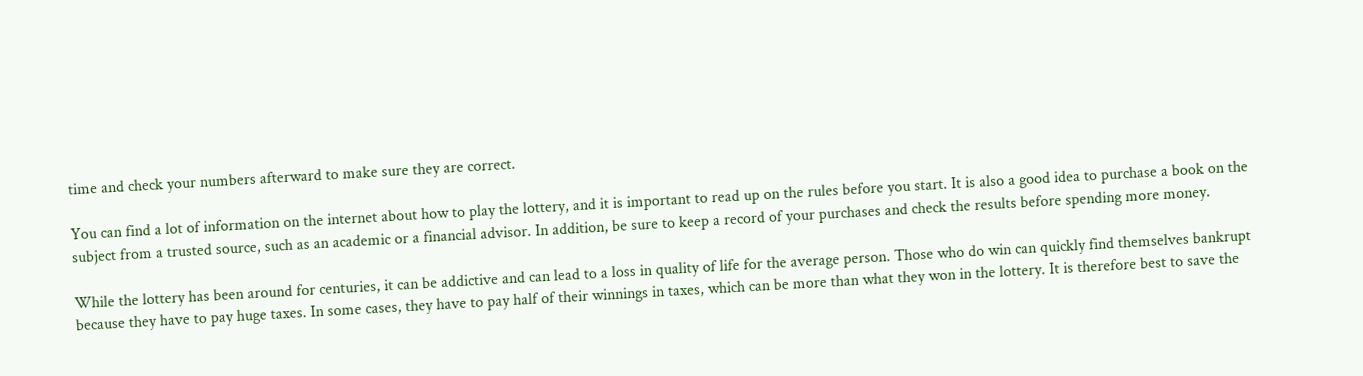time and check your numbers afterward to make sure they are correct.

You can find a lot of information on the internet about how to play the lottery, and it is important to read up on the rules before you start. It is also a good idea to purchase a book on the subject from a trusted source, such as an academic or a financial advisor. In addition, be sure to keep a record of your purchases and check the results before spending more money.

While the lottery has been around for centuries, it can be addictive and can lead to a loss in quality of life for the average person. Those who do win can quickly find themselves bankrupt because they have to pay huge taxes. In some cases, they have to pay half of their winnings in taxes, which can be more than what they won in the lottery. It is therefore best to save the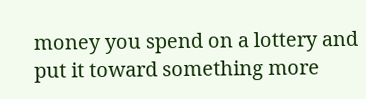money you spend on a lottery and put it toward something more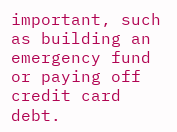important, such as building an emergency fund or paying off credit card debt.